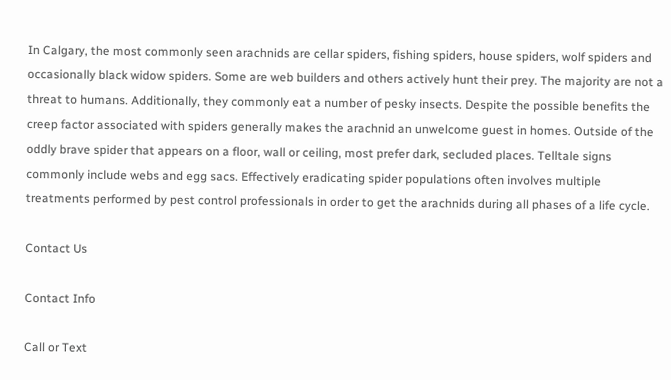In Calgary, the most commonly seen arachnids are cellar spiders, fishing spiders, house spiders, wolf spiders and occasionally black widow spiders. Some are web builders and others actively hunt their prey. The majority are not a threat to humans. Additionally, they commonly eat a number of pesky insects. Despite the possible benefits the creep factor associated with spiders generally makes the arachnid an unwelcome guest in homes. Outside of the oddly brave spider that appears on a floor, wall or ceiling, most prefer dark, secluded places. Telltale signs commonly include webs and egg sacs. Effectively eradicating spider populations often involves multiple treatments performed by pest control professionals in order to get the arachnids during all phases of a life cycle.

Contact Us

Contact Info

Call or Text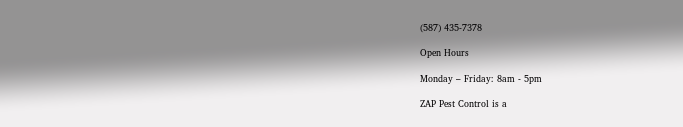(587) 435-7378

Open Hours

Monday – Friday: 8am - 5pm

ZAP Pest Control is a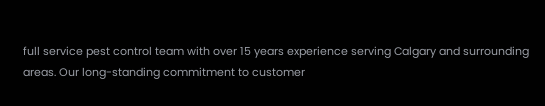full service pest control team with over 15 years experience serving Calgary and surrounding areas. Our long-standing commitment to customer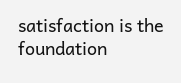satisfaction is the foundation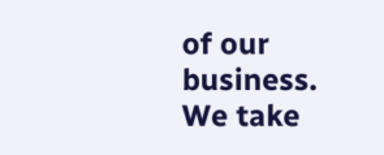of our business. We take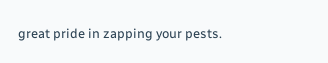great pride in zapping your pests.